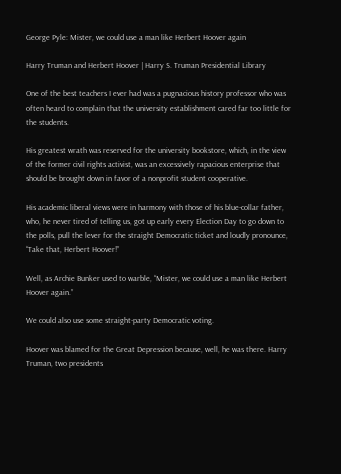George Pyle: Mister, we could use a man like Herbert Hoover again

Harry Truman and Herbert Hoover | Harry S. Truman Presidential Library

One of the best teachers I ever had was a pugnacious history professor who was often heard to complain that the university establishment cared far too little for the students.

His greatest wrath was reserved for the university bookstore, which, in the view of the former civil rights activist, was an excessively rapacious enterprise that should be brought down in favor of a nonprofit student cooperative.

His academic liberal views were in harmony with those of his blue-collar father, who, he never tired of telling us, got up early every Election Day to go down to the polls, pull the lever for the straight Democratic ticket and loudly pronounce, “Take that, Herbert Hoover!”

Well, as Archie Bunker used to warble, “Mister, we could use a man like Herbert Hoover again.”

We could also use some straight-party Democratic voting.

Hoover was blamed for the Great Depression because, well, he was there. Harry Truman, two presidents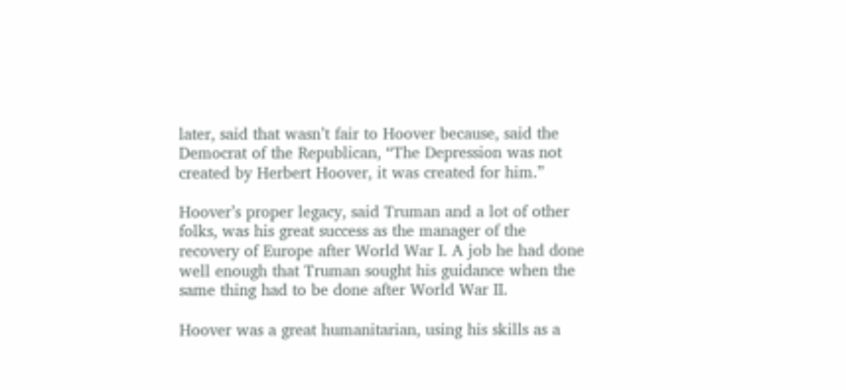later, said that wasn’t fair to Hoover because, said the Democrat of the Republican, “The Depression was not created by Herbert Hoover, it was created for him.”

Hoover’s proper legacy, said Truman and a lot of other folks, was his great success as the manager of the recovery of Europe after World War I. A job he had done well enough that Truman sought his guidance when the same thing had to be done after World War II.

Hoover was a great humanitarian, using his skills as a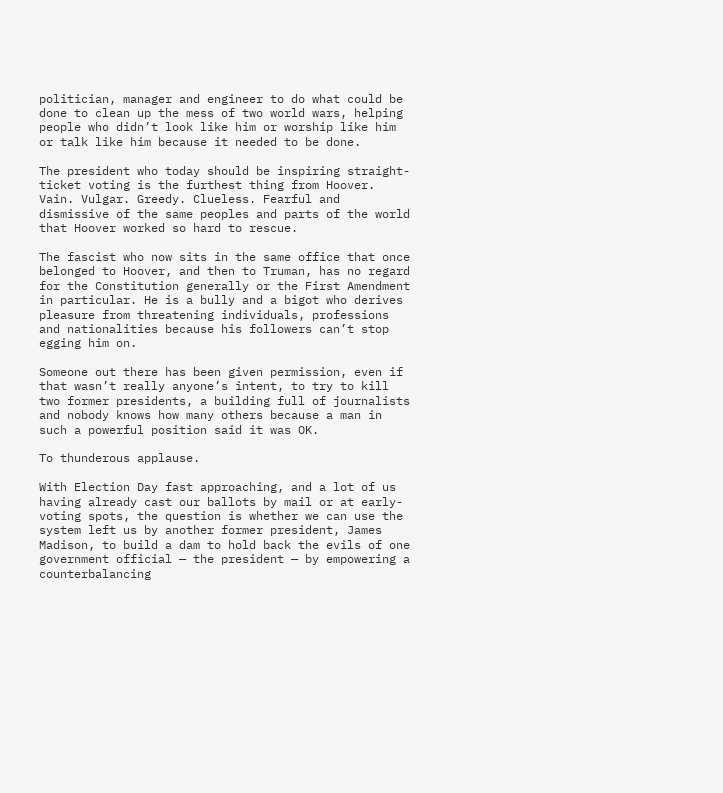politician, manager and engineer to do what could be done to clean up the mess of two world wars, helping people who didn’t look like him or worship like him or talk like him because it needed to be done.

The president who today should be inspiring straight-ticket voting is the furthest thing from Hoover. Vain. Vulgar. Greedy. Clueless. Fearful and dismissive of the same peoples and parts of the world that Hoover worked so hard to rescue.

The fascist who now sits in the same office that once belonged to Hoover, and then to Truman, has no regard for the Constitution generally or the First Amendment in particular. He is a bully and a bigot who derives pleasure from threatening individuals, professions and nationalities because his followers can’t stop egging him on.

Someone out there has been given permission, even if that wasn’t really anyone’s intent, to try to kill two former presidents, a building full of journalists and nobody knows how many others because a man in such a powerful position said it was OK.

To thunderous applause.

With Election Day fast approaching, and a lot of us having already cast our ballots by mail or at early-voting spots, the question is whether we can use the system left us by another former president, James Madison, to build a dam to hold back the evils of one government official — the president — by empowering a counterbalancing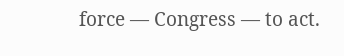force — Congress — to act.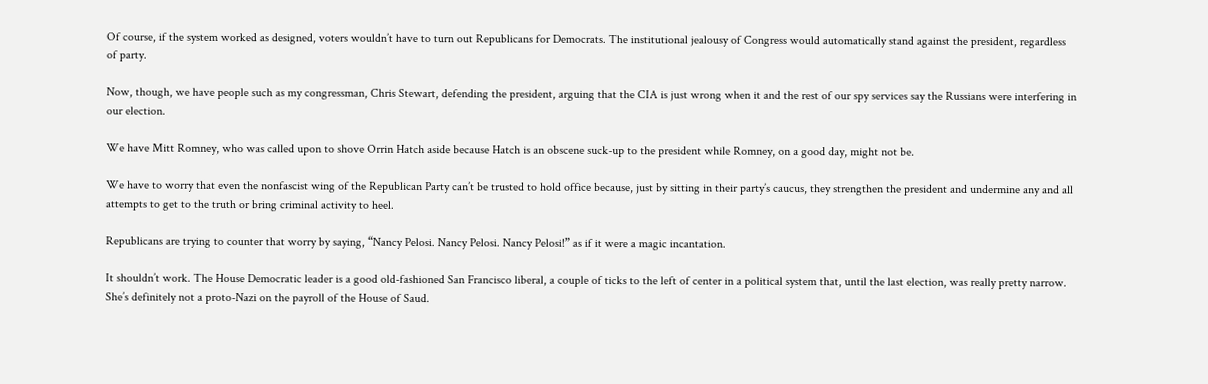Of course, if the system worked as designed, voters wouldn’t have to turn out Republicans for Democrats. The institutional jealousy of Congress would automatically stand against the president, regardless of party.

Now, though, we have people such as my congressman, Chris Stewart, defending the president, arguing that the CIA is just wrong when it and the rest of our spy services say the Russians were interfering in our election.

We have Mitt Romney, who was called upon to shove Orrin Hatch aside because Hatch is an obscene suck-up to the president while Romney, on a good day, might not be.

We have to worry that even the nonfascist wing of the Republican Party can’t be trusted to hold office because, just by sitting in their party’s caucus, they strengthen the president and undermine any and all attempts to get to the truth or bring criminal activity to heel.

Republicans are trying to counter that worry by saying, “Nancy Pelosi. Nancy Pelosi. Nancy Pelosi!” as if it were a magic incantation.

It shouldn’t work. The House Democratic leader is a good old-fashioned San Francisco liberal, a couple of ticks to the left of center in a political system that, until the last election, was really pretty narrow. She’s definitely not a proto-Nazi on the payroll of the House of Saud.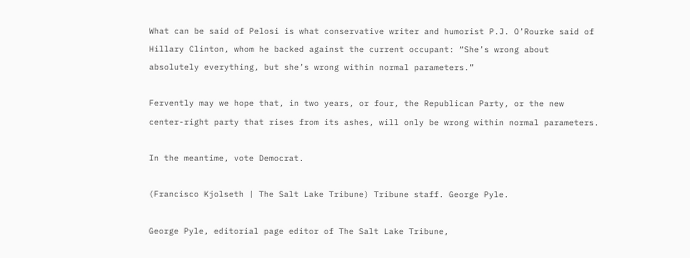What can be said of Pelosi is what conservative writer and humorist P.J. O’Rourke said of Hillary Clinton, whom he backed against the current occupant: “She’s wrong about absolutely everything, but she’s wrong within normal parameters.”

Fervently may we hope that, in two years, or four, the Republican Party, or the new center-right party that rises from its ashes, will only be wrong within normal parameters.

In the meantime, vote Democrat.

(Francisco Kjolseth | The Salt Lake Tribune) Tribune staff. George Pyle.

George Pyle, editorial page editor of The Salt Lake Tribune,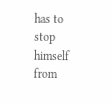has to stop himself from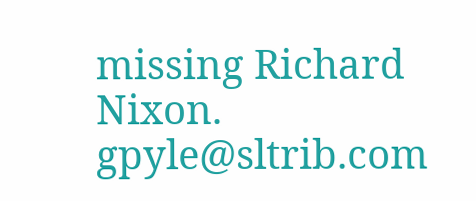missing Richard Nixon. gpyle@sltrib.com